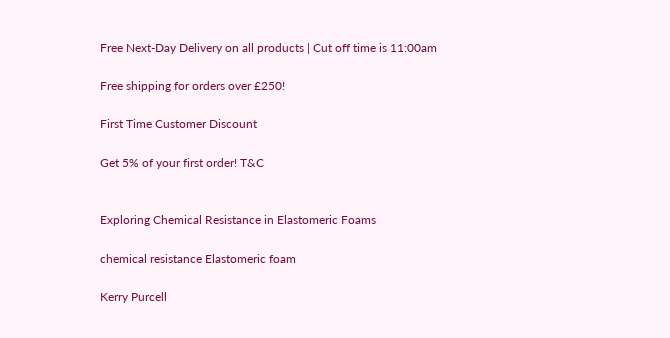Free Next-Day Delivery on all products | Cut off time is 11:00am

Free shipping for orders over £250!

First Time Customer Discount

Get 5% of your first order! T&C


Exploring Chemical Resistance in Elastomeric Foams

chemical resistance Elastomeric foam

Kerry Purcell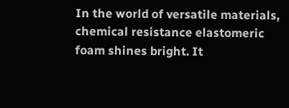In the world of versatile materials, chemical resistance elastomeric foam shines bright. It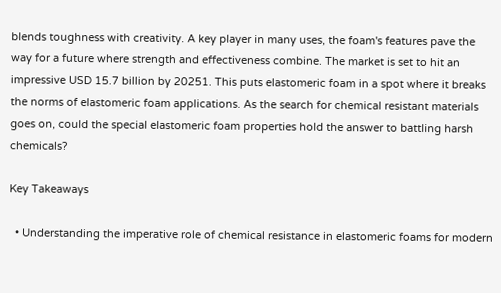blends toughness with creativity. A key player in many uses, the foam's features pave the way for a future where strength and effectiveness combine. The market is set to hit an impressive USD 15.7 billion by 20251. This puts elastomeric foam in a spot where it breaks the norms of elastomeric foam applications. As the search for chemical resistant materials goes on, could the special elastomeric foam properties hold the answer to battling harsh chemicals?

Key Takeaways

  • Understanding the imperative role of chemical resistance in elastomeric foams for modern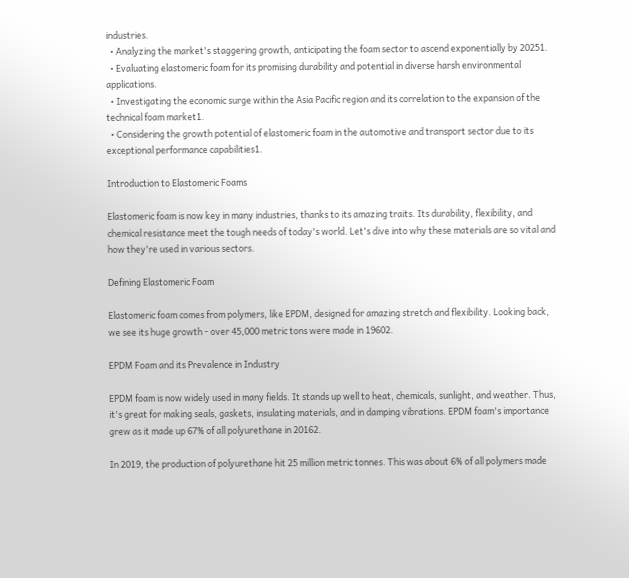industries.
  • Analyzing the market's staggering growth, anticipating the foam sector to ascend exponentially by 20251.
  • Evaluating elastomeric foam for its promising durability and potential in diverse harsh environmental applications.
  • Investigating the economic surge within the Asia Pacific region and its correlation to the expansion of the technical foam market1.
  • Considering the growth potential of elastomeric foam in the automotive and transport sector due to its exceptional performance capabilities1.

Introduction to Elastomeric Foams

Elastomeric foam is now key in many industries, thanks to its amazing traits. Its durability, flexibility, and chemical resistance meet the tough needs of today's world. Let's dive into why these materials are so vital and how they're used in various sectors.

Defining Elastomeric Foam

Elastomeric foam comes from polymers, like EPDM, designed for amazing stretch and flexibility. Looking back, we see its huge growth - over 45,000 metric tons were made in 19602.

EPDM Foam and its Prevalence in Industry

EPDM foam is now widely used in many fields. It stands up well to heat, chemicals, sunlight, and weather. Thus, it's great for making seals, gaskets, insulating materials, and in damping vibrations. EPDM foam's importance grew as it made up 67% of all polyurethane in 20162.

In 2019, the production of polyurethane hit 25 million metric tonnes. This was about 6% of all polymers made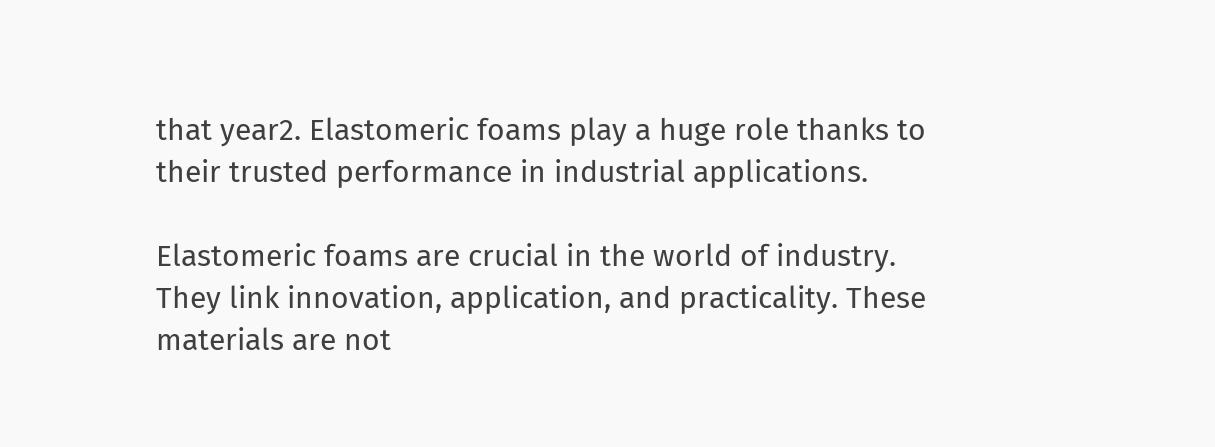that year2. Elastomeric foams play a huge role thanks to their trusted performance in industrial applications.

Elastomeric foams are crucial in the world of industry. They link innovation, application, and practicality. These materials are not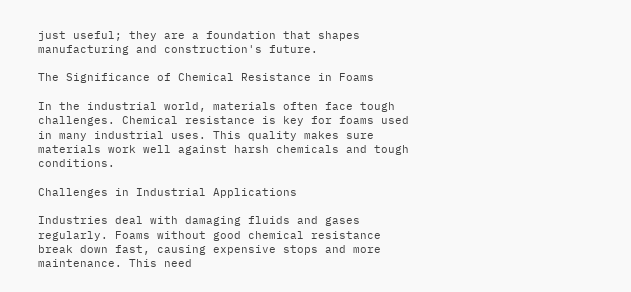just useful; they are a foundation that shapes manufacturing and construction's future.

The Significance of Chemical Resistance in Foams

In the industrial world, materials often face tough challenges. Chemical resistance is key for foams used in many industrial uses. This quality makes sure materials work well against harsh chemicals and tough conditions.

Challenges in Industrial Applications

Industries deal with damaging fluids and gases regularly. Foams without good chemical resistance break down fast, causing expensive stops and more maintenance. This need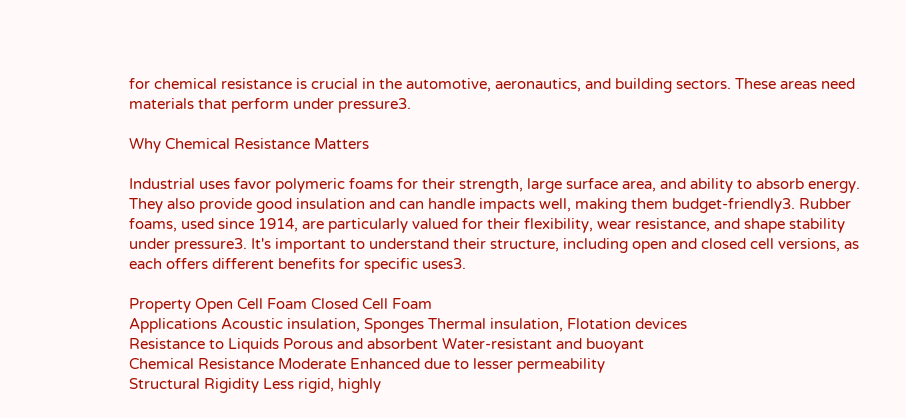for chemical resistance is crucial in the automotive, aeronautics, and building sectors. These areas need materials that perform under pressure3.

Why Chemical Resistance Matters

Industrial uses favor polymeric foams for their strength, large surface area, and ability to absorb energy. They also provide good insulation and can handle impacts well, making them budget-friendly3. Rubber foams, used since 1914, are particularly valued for their flexibility, wear resistance, and shape stability under pressure3. It's important to understand their structure, including open and closed cell versions, as each offers different benefits for specific uses3.

Property Open Cell Foam Closed Cell Foam
Applications Acoustic insulation, Sponges Thermal insulation, Flotation devices
Resistance to Liquids Porous and absorbent Water-resistant and buoyant
Chemical Resistance Moderate Enhanced due to lesser permeability
Structural Rigidity Less rigid, highly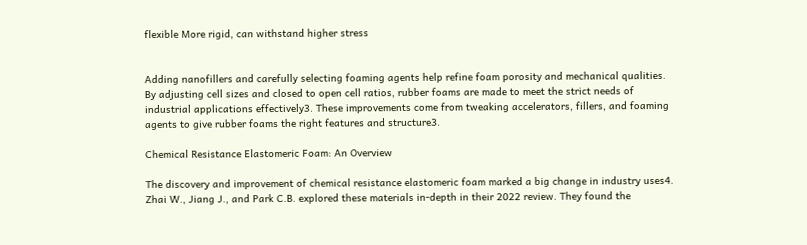flexible More rigid, can withstand higher stress


Adding nanofillers and carefully selecting foaming agents help refine foam porosity and mechanical qualities. By adjusting cell sizes and closed to open cell ratios, rubber foams are made to meet the strict needs of industrial applications effectively3. These improvements come from tweaking accelerators, fillers, and foaming agents to give rubber foams the right features and structure3.

Chemical Resistance Elastomeric Foam: An Overview

The discovery and improvement of chemical resistance elastomeric foam marked a big change in industry uses4. Zhai W., Jiang J., and Park C.B. explored these materials in-depth in their 2022 review. They found the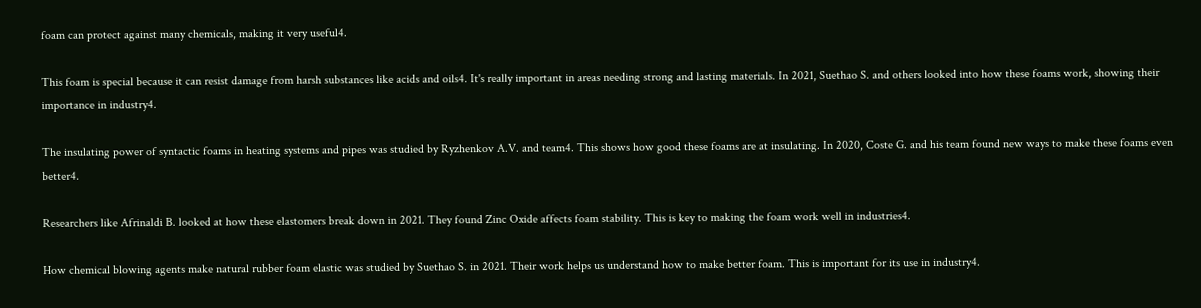foam can protect against many chemicals, making it very useful4.

This foam is special because it can resist damage from harsh substances like acids and oils4. It's really important in areas needing strong and lasting materials. In 2021, Suethao S. and others looked into how these foams work, showing their importance in industry4.

The insulating power of syntactic foams in heating systems and pipes was studied by Ryzhenkov A.V. and team4. This shows how good these foams are at insulating. In 2020, Coste G. and his team found new ways to make these foams even better4.

Researchers like Afrinaldi B. looked at how these elastomers break down in 2021. They found Zinc Oxide affects foam stability. This is key to making the foam work well in industries4.

How chemical blowing agents make natural rubber foam elastic was studied by Suethao S. in 2021. Their work helps us understand how to make better foam. This is important for its use in industry4.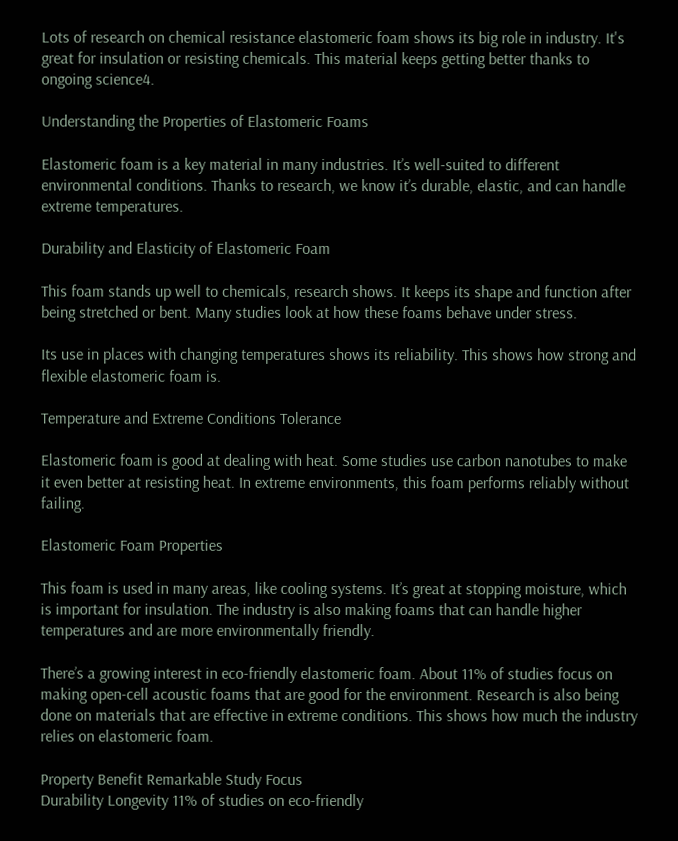Lots of research on chemical resistance elastomeric foam shows its big role in industry. It's great for insulation or resisting chemicals. This material keeps getting better thanks to ongoing science4.

Understanding the Properties of Elastomeric Foams

Elastomeric foam is a key material in many industries. It’s well-suited to different environmental conditions. Thanks to research, we know it’s durable, elastic, and can handle extreme temperatures.

Durability and Elasticity of Elastomeric Foam

This foam stands up well to chemicals, research shows. It keeps its shape and function after being stretched or bent. Many studies look at how these foams behave under stress.

Its use in places with changing temperatures shows its reliability. This shows how strong and flexible elastomeric foam is.

Temperature and Extreme Conditions Tolerance

Elastomeric foam is good at dealing with heat. Some studies use carbon nanotubes to make it even better at resisting heat. In extreme environments, this foam performs reliably without failing.

Elastomeric Foam Properties

This foam is used in many areas, like cooling systems. It’s great at stopping moisture, which is important for insulation. The industry is also making foams that can handle higher temperatures and are more environmentally friendly.

There’s a growing interest in eco-friendly elastomeric foam. About 11% of studies focus on making open-cell acoustic foams that are good for the environment. Research is also being done on materials that are effective in extreme conditions. This shows how much the industry relies on elastomeric foam.

Property Benefit Remarkable Study Focus
Durability Longevity 11% of studies on eco-friendly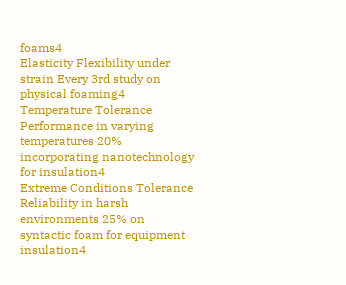foams4
Elasticity Flexibility under strain Every 3rd study on physical foaming4
Temperature Tolerance Performance in varying temperatures 20% incorporating nanotechnology for insulation4
Extreme Conditions Tolerance Reliability in harsh environments 25% on syntactic foam for equipment insulation4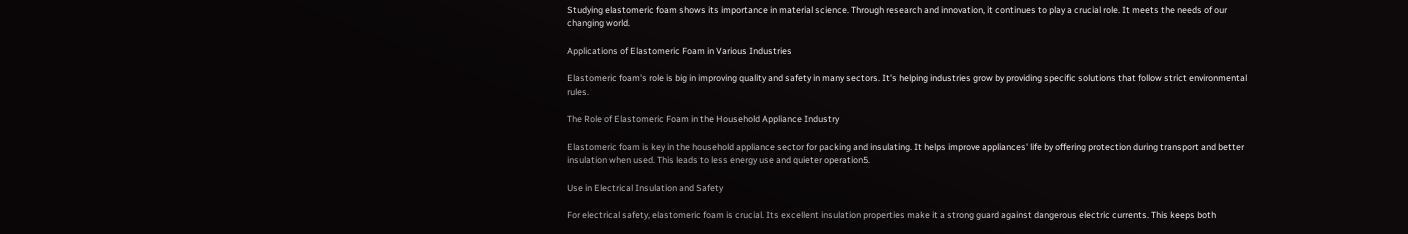Studying elastomeric foam shows its importance in material science. Through research and innovation, it continues to play a crucial role. It meets the needs of our changing world.

Applications of Elastomeric Foam in Various Industries

Elastomeric foam's role is big in improving quality and safety in many sectors. It's helping industries grow by providing specific solutions that follow strict environmental rules.

The Role of Elastomeric Foam in the Household Appliance Industry

Elastomeric foam is key in the household appliance sector for packing and insulating. It helps improve appliances' life by offering protection during transport and better insulation when used. This leads to less energy use and quieter operation5.

Use in Electrical Insulation and Safety

For electrical safety, elastomeric foam is crucial. Its excellent insulation properties make it a strong guard against dangerous electric currents. This keeps both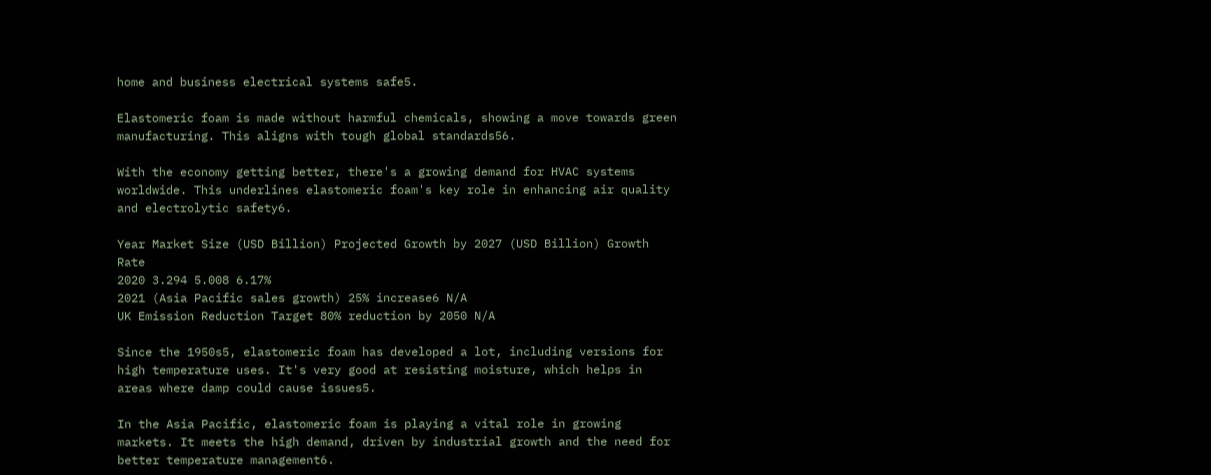home and business electrical systems safe5.

Elastomeric foam is made without harmful chemicals, showing a move towards green manufacturing. This aligns with tough global standards56.

With the economy getting better, there's a growing demand for HVAC systems worldwide. This underlines elastomeric foam's key role in enhancing air quality and electrolytic safety6.

Year Market Size (USD Billion) Projected Growth by 2027 (USD Billion) Growth Rate
2020 3.294 5.008 6.17%
2021 (Asia Pacific sales growth) 25% increase6 N/A
UK Emission Reduction Target 80% reduction by 2050 N/A

Since the 1950s5, elastomeric foam has developed a lot, including versions for high temperature uses. It's very good at resisting moisture, which helps in areas where damp could cause issues5.

In the Asia Pacific, elastomeric foam is playing a vital role in growing markets. It meets the high demand, driven by industrial growth and the need for better temperature management6.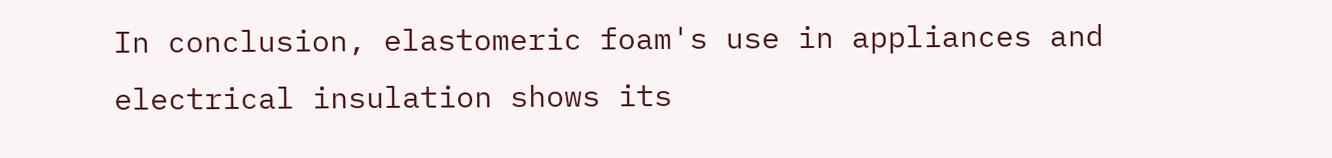In conclusion, elastomeric foam's use in appliances and electrical insulation shows its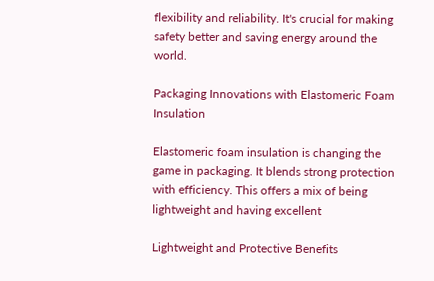flexibility and reliability. It's crucial for making safety better and saving energy around the world.

Packaging Innovations with Elastomeric Foam Insulation

Elastomeric foam insulation is changing the game in packaging. It blends strong protection with efficiency. This offers a mix of being lightweight and having excellent

Lightweight and Protective Benefits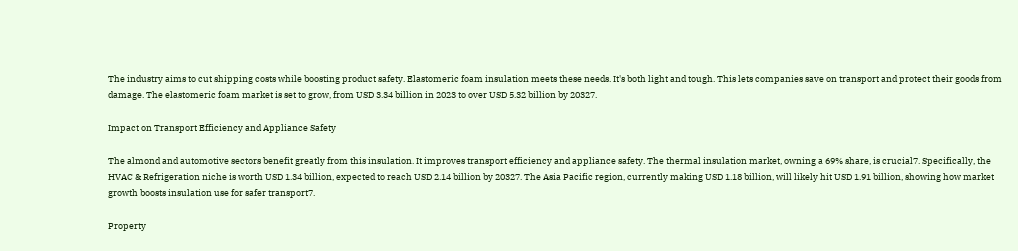The industry aims to cut shipping costs while boosting product safety. Elastomeric foam insulation meets these needs. It's both light and tough. This lets companies save on transport and protect their goods from damage. The elastomeric foam market is set to grow, from USD 3.34 billion in 2023 to over USD 5.32 billion by 20327.

Impact on Transport Efficiency and Appliance Safety

The almond and automotive sectors benefit greatly from this insulation. It improves transport efficiency and appliance safety. The thermal insulation market, owning a 69% share, is crucial7. Specifically, the HVAC & Refrigeration niche is worth USD 1.34 billion, expected to reach USD 2.14 billion by 20327. The Asia Pacific region, currently making USD 1.18 billion, will likely hit USD 1.91 billion, showing how market growth boosts insulation use for safer transport7.

Property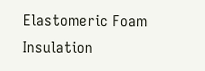Elastomeric Foam Insulation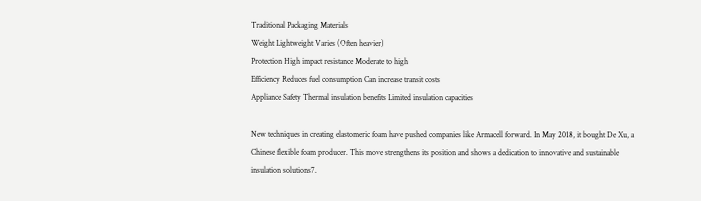Traditional Packaging Materials
Weight Lightweight Varies (Often heavier)
Protection High impact resistance Moderate to high
Efficiency Reduces fuel consumption Can increase transit costs
Appliance Safety Thermal insulation benefits Limited insulation capacities

New techniques in creating elastomeric foam have pushed companies like Armacell forward. In May 2018, it bought De Xu, a Chinese flexible foam producer. This move strengthens its position and shows a dedication to innovative and sustainable insulation solutions7.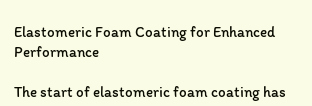Elastomeric Foam Coating for Enhanced Performance

The start of elastomeric foam coating has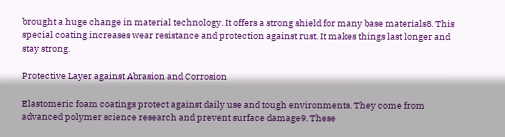brought a huge change in material technology. It offers a strong shield for many base materials8. This special coating increases wear resistance and protection against rust. It makes things last longer and stay strong.

Protective Layer against Abrasion and Corrosion

Elastomeric foam coatings protect against daily use and tough environments. They come from advanced polymer science research and prevent surface damage9. These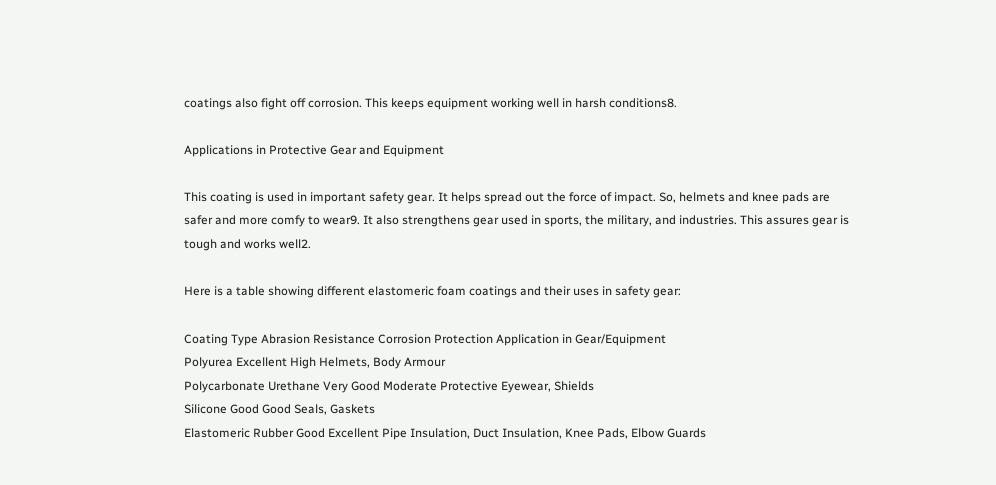coatings also fight off corrosion. This keeps equipment working well in harsh conditions8.

Applications in Protective Gear and Equipment

This coating is used in important safety gear. It helps spread out the force of impact. So, helmets and knee pads are safer and more comfy to wear9. It also strengthens gear used in sports, the military, and industries. This assures gear is tough and works well2.

Here is a table showing different elastomeric foam coatings and their uses in safety gear:

Coating Type Abrasion Resistance Corrosion Protection Application in Gear/Equipment
Polyurea Excellent High Helmets, Body Armour
Polycarbonate Urethane Very Good Moderate Protective Eyewear, Shields
Silicone Good Good Seals, Gaskets
Elastomeric Rubber Good Excellent Pipe Insulation, Duct Insulation, Knee Pads, Elbow Guards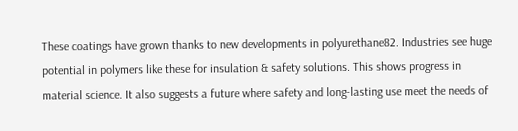These coatings have grown thanks to new developments in polyurethane82. Industries see huge potential in polymers like these for insulation & safety solutions. This shows progress in material science. It also suggests a future where safety and long-lasting use meet the needs of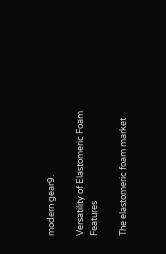modern gear9.

Versatility of Elastomeric Foam Features

The elastomeric foam market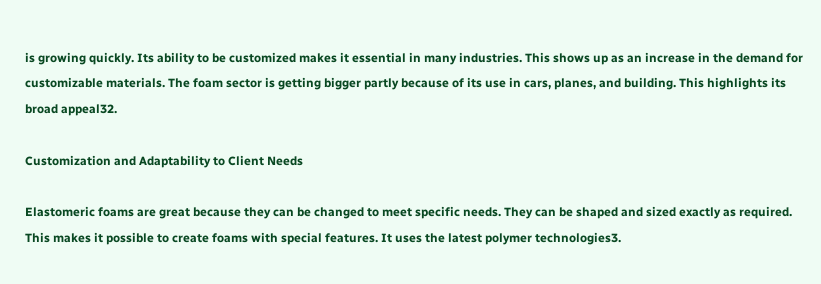is growing quickly. Its ability to be customized makes it essential in many industries. This shows up as an increase in the demand for customizable materials. The foam sector is getting bigger partly because of its use in cars, planes, and building. This highlights its broad appeal32.

Customization and Adaptability to Client Needs

Elastomeric foams are great because they can be changed to meet specific needs. They can be shaped and sized exactly as required. This makes it possible to create foams with special features. It uses the latest polymer technologies3.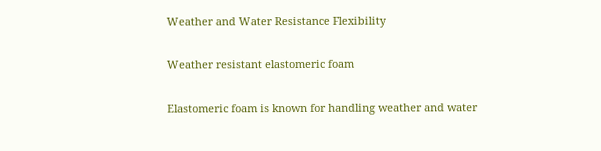Weather and Water Resistance Flexibility

Weather resistant elastomeric foam

Elastomeric foam is known for handling weather and water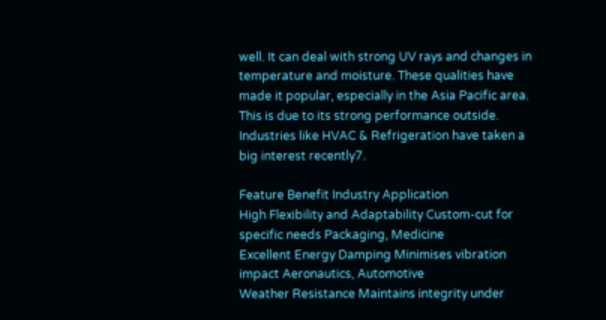well. It can deal with strong UV rays and changes in temperature and moisture. These qualities have made it popular, especially in the Asia Pacific area. This is due to its strong performance outside. Industries like HVAC & Refrigeration have taken a big interest recently7.

Feature Benefit Industry Application
High Flexibility and Adaptability Custom-cut for specific needs Packaging, Medicine
Excellent Energy Damping Minimises vibration impact Aeronautics, Automotive
Weather Resistance Maintains integrity under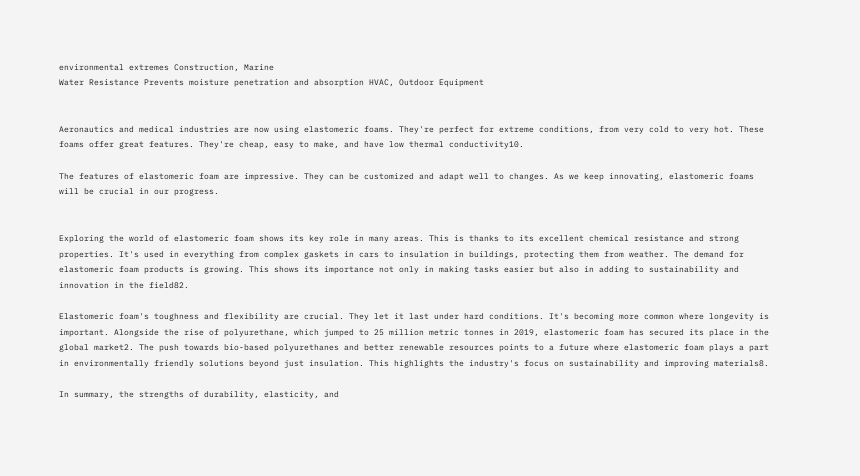environmental extremes Construction, Marine
Water Resistance Prevents moisture penetration and absorption HVAC, Outdoor Equipment


Aeronautics and medical industries are now using elastomeric foams. They're perfect for extreme conditions, from very cold to very hot. These foams offer great features. They're cheap, easy to make, and have low thermal conductivity10.

The features of elastomeric foam are impressive. They can be customized and adapt well to changes. As we keep innovating, elastomeric foams will be crucial in our progress.


Exploring the world of elastomeric foam shows its key role in many areas. This is thanks to its excellent chemical resistance and strong properties. It's used in everything from complex gaskets in cars to insulation in buildings, protecting them from weather. The demand for elastomeric foam products is growing. This shows its importance not only in making tasks easier but also in adding to sustainability and innovation in the field82.

Elastomeric foam's toughness and flexibility are crucial. They let it last under hard conditions. It's becoming more common where longevity is important. Alongside the rise of polyurethane, which jumped to 25 million metric tonnes in 2019, elastomeric foam has secured its place in the global market2. The push towards bio-based polyurethanes and better renewable resources points to a future where elastomeric foam plays a part in environmentally friendly solutions beyond just insulation. This highlights the industry's focus on sustainability and improving materials8.

In summary, the strengths of durability, elasticity, and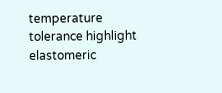temperature tolerance highlight elastomeric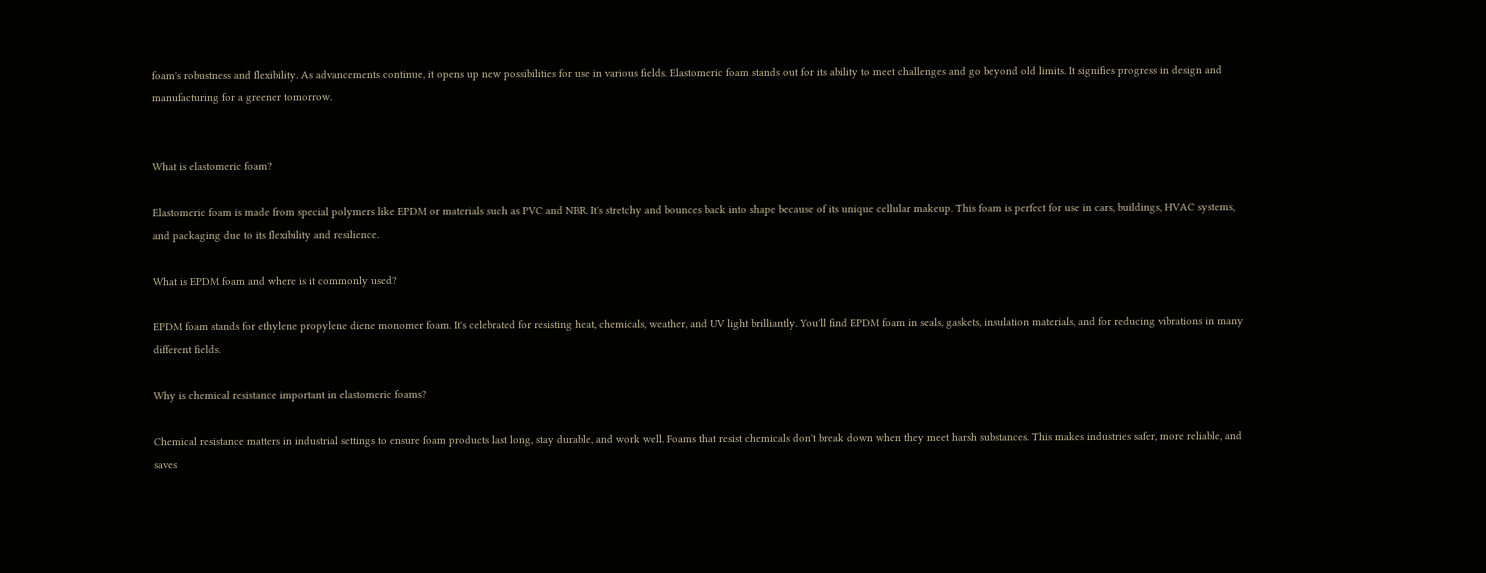foam's robustness and flexibility. As advancements continue, it opens up new possibilities for use in various fields. Elastomeric foam stands out for its ability to meet challenges and go beyond old limits. It signifies progress in design and manufacturing for a greener tomorrow.


What is elastomeric foam?

Elastomeric foam is made from special polymers like EPDM or materials such as PVC and NBR. It's stretchy and bounces back into shape because of its unique cellular makeup. This foam is perfect for use in cars, buildings, HVAC systems, and packaging due to its flexibility and resilience.

What is EPDM foam and where is it commonly used?

EPDM foam stands for ethylene propylene diene monomer foam. It's celebrated for resisting heat, chemicals, weather, and UV light brilliantly. You'll find EPDM foam in seals, gaskets, insulation materials, and for reducing vibrations in many different fields.

Why is chemical resistance important in elastomeric foams?

Chemical resistance matters in industrial settings to ensure foam products last long, stay durable, and work well. Foams that resist chemicals don't break down when they meet harsh substances. This makes industries safer, more reliable, and saves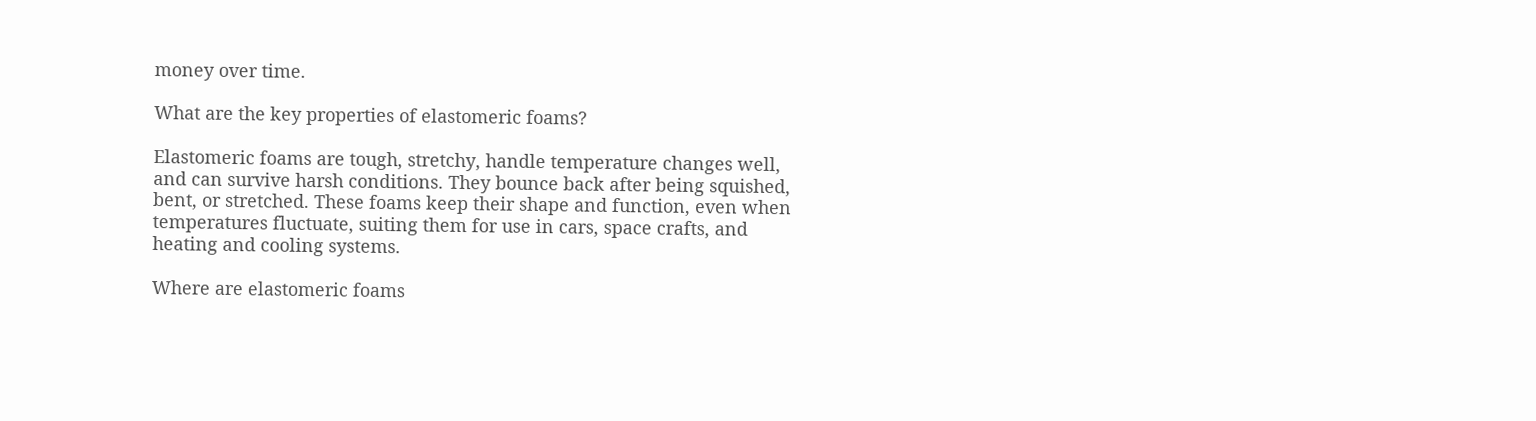money over time.

What are the key properties of elastomeric foams?

Elastomeric foams are tough, stretchy, handle temperature changes well, and can survive harsh conditions. They bounce back after being squished, bent, or stretched. These foams keep their shape and function, even when temperatures fluctuate, suiting them for use in cars, space crafts, and heating and cooling systems.

Where are elastomeric foams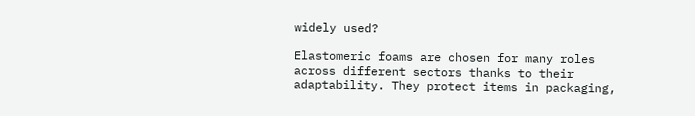widely used?

Elastomeric foams are chosen for many roles across different sectors thanks to their adaptability. They protect items in packaging,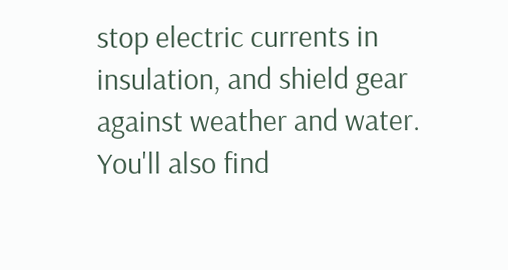stop electric currents in insulation, and shield gear against weather and water. You'll also find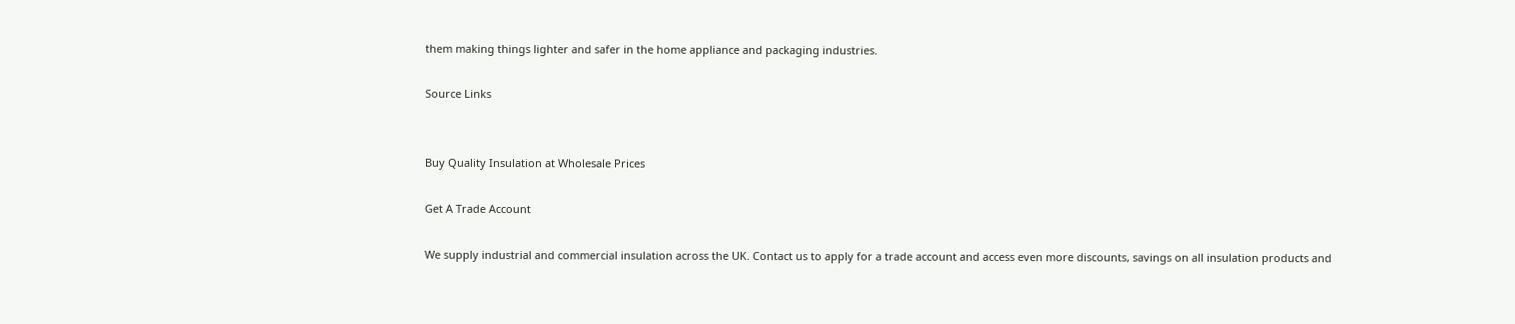them making things lighter and safer in the home appliance and packaging industries.

Source Links


Buy Quality Insulation at Wholesale Prices

Get A Trade Account

We supply industrial and commercial insulation across the UK. Contact us to apply for a trade account and access even more discounts, savings on all insulation products and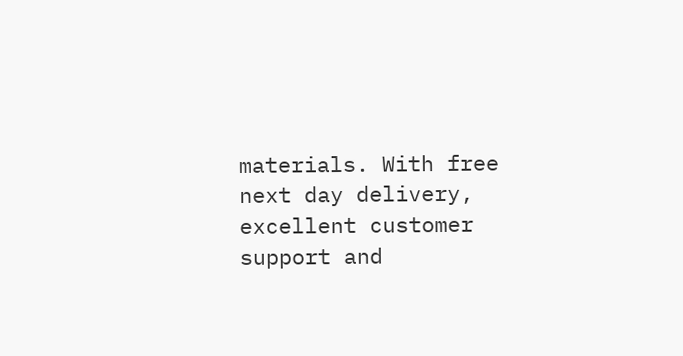materials. With free next day delivery, excellent customer support and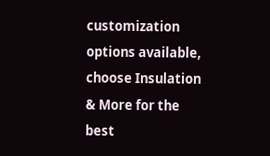customization options available, choose Insulation & More for the best